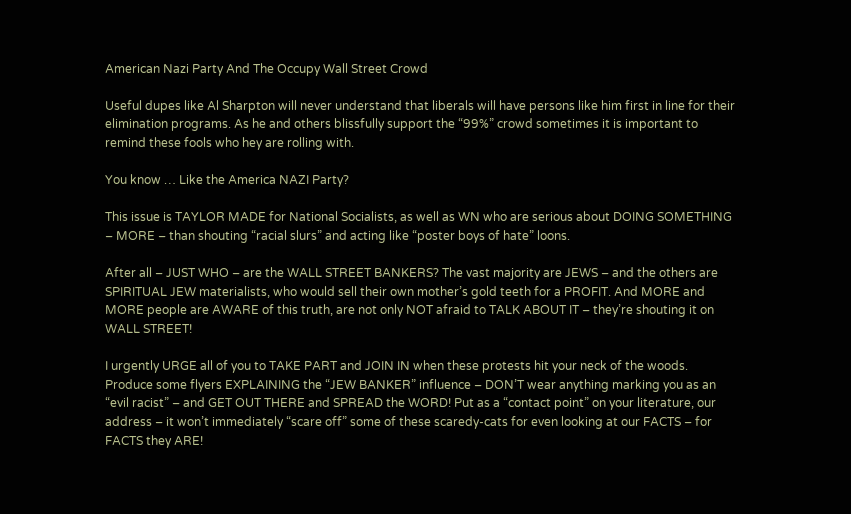American Nazi Party And The Occupy Wall Street Crowd

Useful dupes like Al Sharpton will never understand that liberals will have persons like him first in line for their elimination programs. As he and others blissfully support the “99%” crowd sometimes it is important to remind these fools who hey are rolling with.

You know … Like the America NAZI Party?

This issue is TAYLOR MADE for National Socialists, as well as WN who are serious about DOING SOMETHING – MORE – than shouting “racial slurs” and acting like “poster boys of hate” loons.

After all – JUST WHO – are the WALL STREET BANKERS? The vast majority are JEWS – and the others are SPIRITUAL JEW materialists, who would sell their own mother’s gold teeth for a PROFIT. And MORE and MORE people are AWARE of this truth, are not only NOT afraid to TALK ABOUT IT – they’re shouting it on WALL STREET!

I urgently URGE all of you to TAKE PART and JOIN IN when these protests hit your neck of the woods. Produce some flyers EXPLAINING the “JEW BANKER” influence – DON’T wear anything marking you as an “evil racist” – and GET OUT THERE and SPREAD the WORD! Put as a “contact point” on your literature, our address – it won’t immediately “scare off” some of these scaredy-cats for even looking at our FACTS – for FACTS they ARE!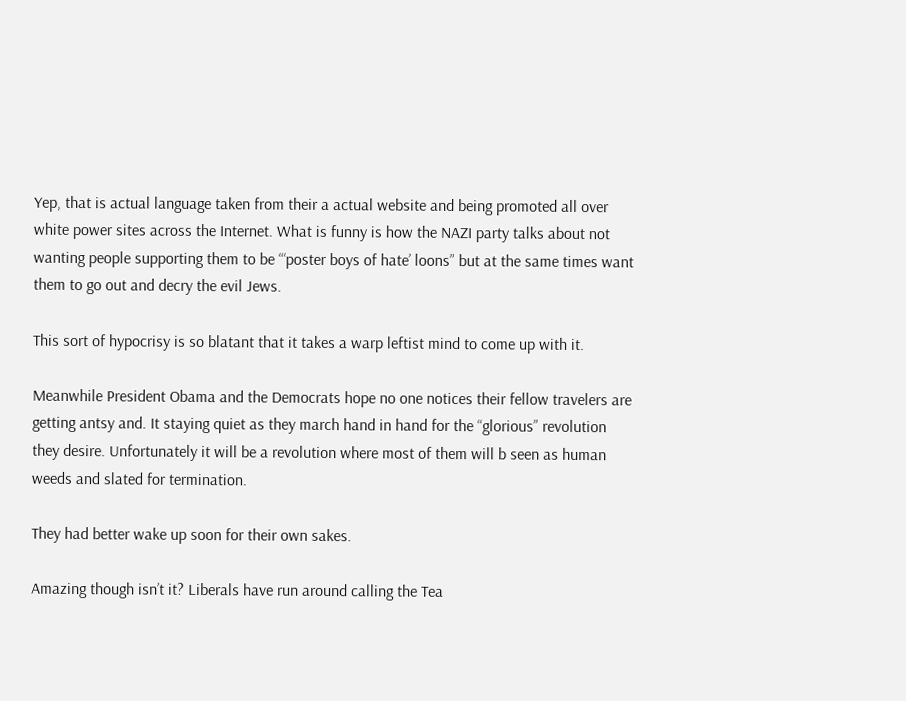Yep, that is actual language taken from their a actual website and being promoted all over white power sites across the Internet. What is funny is how the NAZI party talks about not wanting people supporting them to be “‘poster boys of hate’ loons” but at the same times want them to go out and decry the evil Jews.

This sort of hypocrisy is so blatant that it takes a warp leftist mind to come up with it.

Meanwhile President Obama and the Democrats hope no one notices their fellow travelers are getting antsy and. It staying quiet as they march hand in hand for the “glorious” revolution they desire. Unfortunately it will be a revolution where most of them will b seen as human weeds and slated for termination.

They had better wake up soon for their own sakes.

Amazing though isn’t it? Liberals have run around calling the Tea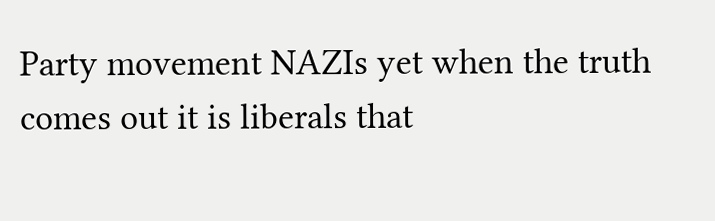Party movement NAZIs yet when the truth comes out it is liberals that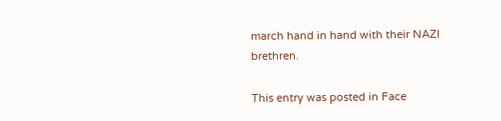march hand in hand with their NAZI brethren.

This entry was posted in Face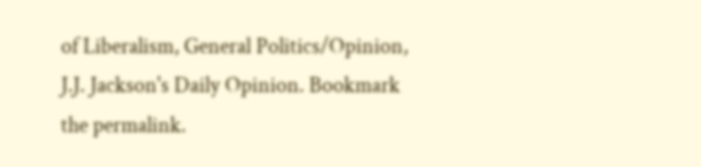of Liberalism, General Politics/Opinion, J.J. Jackson's Daily Opinion. Bookmark the permalink.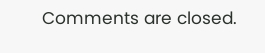Comments are closed.